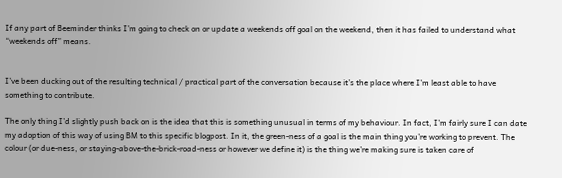If any part of Beeminder thinks I’m going to check on or update a weekends off goal on the weekend, then it has failed to understand what “weekends off” means.


I’ve been ducking out of the resulting technical / practical part of the conversation because it’s the place where I’m least able to have something to contribute.

The only thing I’d slightly push back on is the idea that this is something unusual in terms of my behaviour. In fact, I’m fairly sure I can date my adoption of this way of using BM to this specific blogpost. In it, the green-ness of a goal is the main thing you’re working to prevent. The colour (or due-ness, or staying-above-the-brick-road-ness or however we define it) is the thing we’re making sure is taken care of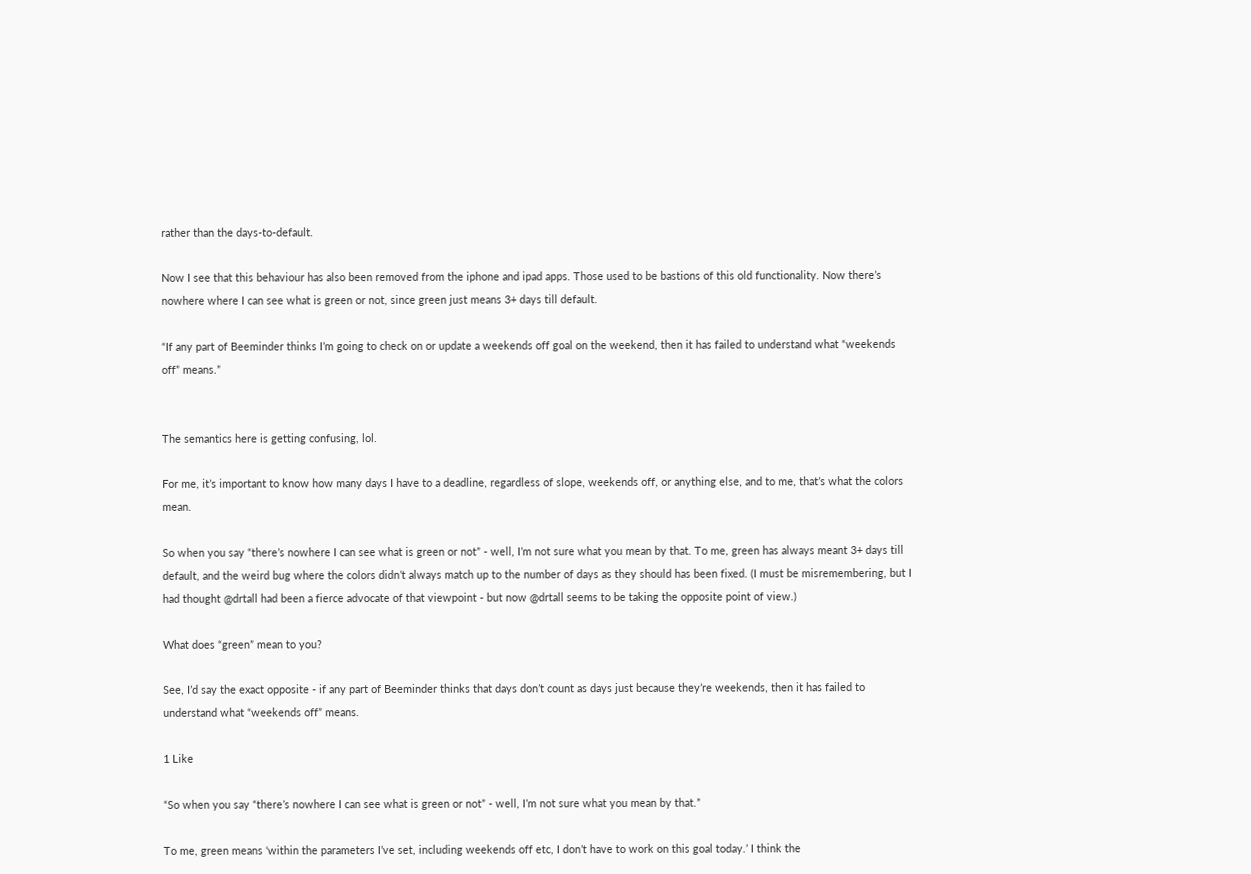rather than the days-to-default.

Now I see that this behaviour has also been removed from the iphone and ipad apps. Those used to be bastions of this old functionality. Now there’s nowhere where I can see what is green or not, since green just means 3+ days till default.

“If any part of Beeminder thinks I’m going to check on or update a weekends off goal on the weekend, then it has failed to understand what “weekends off” means.”


The semantics here is getting confusing, lol.

For me, it’s important to know how many days I have to a deadline, regardless of slope, weekends off, or anything else, and to me, that’s what the colors mean.

So when you say “there’s nowhere I can see what is green or not” - well, I’m not sure what you mean by that. To me, green has always meant 3+ days till default, and the weird bug where the colors didn’t always match up to the number of days as they should has been fixed. (I must be misremembering, but I had thought @drtall had been a fierce advocate of that viewpoint - but now @drtall seems to be taking the opposite point of view.)

What does “green” mean to you?

See, I’d say the exact opposite - if any part of Beeminder thinks that days don’t count as days just because they’re weekends, then it has failed to understand what “weekends off” means.

1 Like

“So when you say “there’s nowhere I can see what is green or not” - well, I’m not sure what you mean by that.”

To me, green means ‘within the parameters I’ve set, including weekends off etc, I don’t have to work on this goal today.’ I think the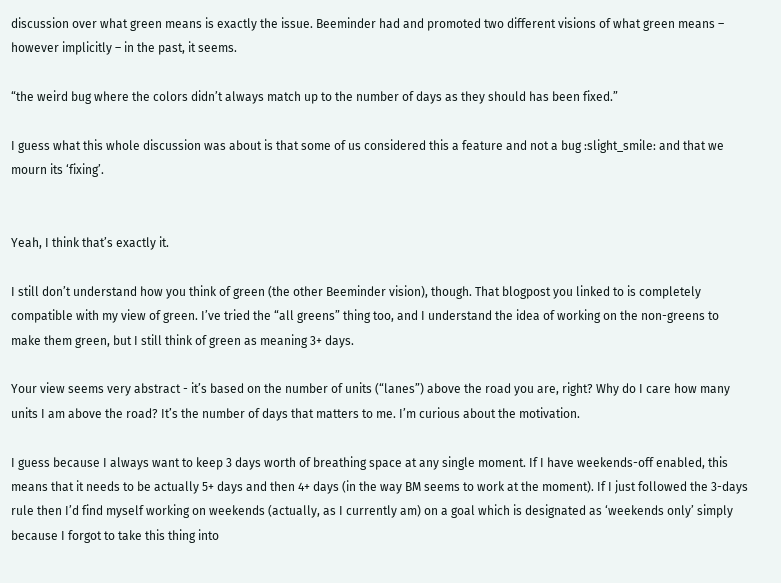discussion over what green means is exactly the issue. Beeminder had and promoted two different visions of what green means – however implicitly – in the past, it seems.

“the weird bug where the colors didn’t always match up to the number of days as they should has been fixed.”

I guess what this whole discussion was about is that some of us considered this a feature and not a bug :slight_smile: and that we mourn its ‘fixing’.


Yeah, I think that’s exactly it.

I still don’t understand how you think of green (the other Beeminder vision), though. That blogpost you linked to is completely compatible with my view of green. I’ve tried the “all greens” thing too, and I understand the idea of working on the non-greens to make them green, but I still think of green as meaning 3+ days.

Your view seems very abstract - it’s based on the number of units (“lanes”) above the road you are, right? Why do I care how many units I am above the road? It’s the number of days that matters to me. I’m curious about the motivation.

I guess because I always want to keep 3 days worth of breathing space at any single moment. If I have weekends-off enabled, this means that it needs to be actually 5+ days and then 4+ days (in the way BM seems to work at the moment). If I just followed the 3-days rule then I’d find myself working on weekends (actually, as I currently am) on a goal which is designated as ‘weekends only’ simply because I forgot to take this thing into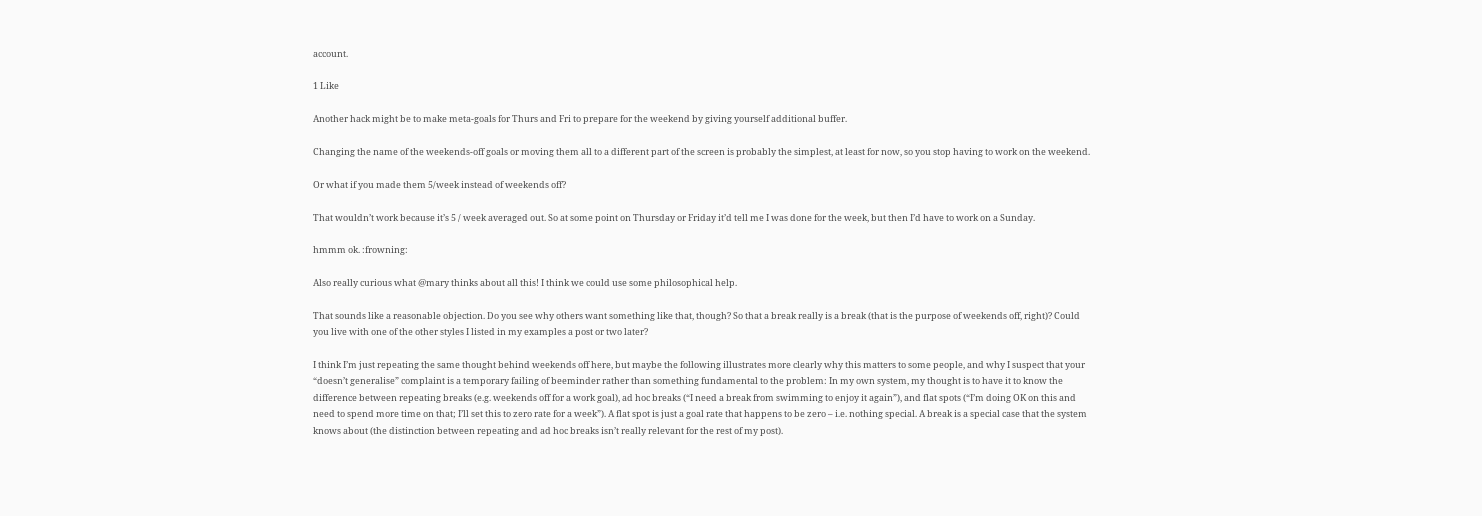account.

1 Like

Another hack might be to make meta-goals for Thurs and Fri to prepare for the weekend by giving yourself additional buffer.

Changing the name of the weekends-off goals or moving them all to a different part of the screen is probably the simplest, at least for now, so you stop having to work on the weekend.

Or what if you made them 5/week instead of weekends off?

That wouldn’t work because it’s 5 / week averaged out. So at some point on Thursday or Friday it’d tell me I was done for the week, but then I’d have to work on a Sunday.

hmmm ok. :frowning:

Also really curious what @mary thinks about all this! I think we could use some philosophical help.

That sounds like a reasonable objection. Do you see why others want something like that, though? So that a break really is a break (that is the purpose of weekends off, right)? Could you live with one of the other styles I listed in my examples a post or two later?

I think I’m just repeating the same thought behind weekends off here, but maybe the following illustrates more clearly why this matters to some people, and why I suspect that your “doesn’t generalise” complaint is a temporary failing of beeminder rather than something fundamental to the problem: In my own system, my thought is to have it to know the difference between repeating breaks (e.g. weekends off for a work goal), ad hoc breaks (“I need a break from swimming to enjoy it again”), and flat spots (“I’m doing OK on this and need to spend more time on that; I’ll set this to zero rate for a week”). A flat spot is just a goal rate that happens to be zero – i.e. nothing special. A break is a special case that the system knows about (the distinction between repeating and ad hoc breaks isn’t really relevant for the rest of my post).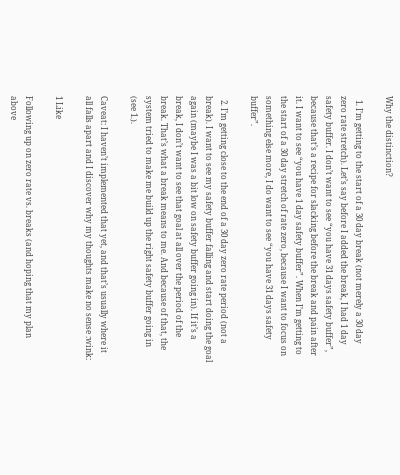Why the distinction?

  1. I’m getting to the start of a 30 day break (not merely a 30 day zero rate stretch). Let’s say before I added the break, I had 1 day safety buffer. I don’t want to see “you have 31 days safety buffer”, because that’s a recipe for slacking before the break and pain after it. I want to see “you have 1 day safety buffer”. When I’m getting to the start of a 30 day stretch of rate zero, because I want to focus on something else more, I do want to see “you have 31 days safety buffer”.

  2. I’m getting close to the end of a 30 day zero rate period (not a break). I want to see my safety buffer falling and start doing the goal again (maybe I was a bit low on safety buffer going in). If it’s a break, I don’t want to see that goal at all over the period of the break. That’s what a break means to me. And because of that, the system tried to make me build up the right safety buffer going in (see 1.).

Caveat: I haven’t implemented that yet, and that’s usually where it all falls apart and I discover why my thoughts make no sense :wink:

1 Like

Following up on zero rate vs. breaks (and hoping that my plan above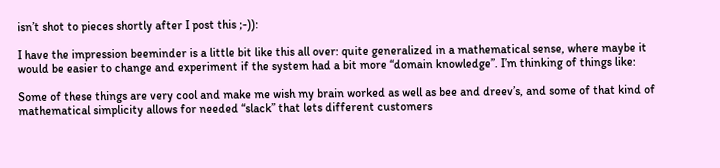isn’t shot to pieces shortly after I post this ;-)):

I have the impression beeminder is a little bit like this all over: quite generalized in a mathematical sense, where maybe it would be easier to change and experiment if the system had a bit more “domain knowledge”. I’m thinking of things like:

Some of these things are very cool and make me wish my brain worked as well as bee and dreev’s, and some of that kind of mathematical simplicity allows for needed “slack” that lets different customers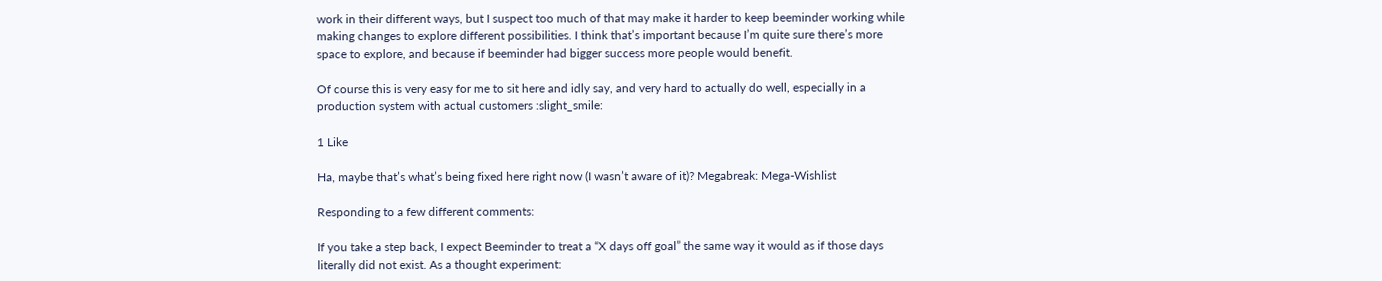work in their different ways, but I suspect too much of that may make it harder to keep beeminder working while making changes to explore different possibilities. I think that’s important because I’m quite sure there’s more space to explore, and because if beeminder had bigger success more people would benefit.

Of course this is very easy for me to sit here and idly say, and very hard to actually do well, especially in a production system with actual customers :slight_smile:

1 Like

Ha, maybe that’s what’s being fixed here right now (I wasn’t aware of it)? Megabreak: Mega-Wishlist

Responding to a few different comments:

If you take a step back, I expect Beeminder to treat a “X days off goal” the same way it would as if those days literally did not exist. As a thought experiment: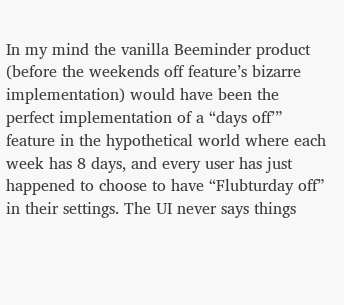In my mind the vanilla Beeminder product (before the weekends off feature’s bizarre implementation) would have been the perfect implementation of a “days off’” feature in the hypothetical world where each week has 8 days, and every user has just happened to choose to have “Flubturday off” in their settings. The UI never says things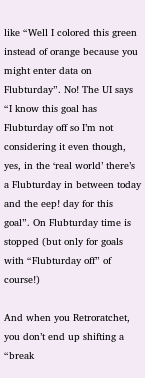like “Well I colored this green instead of orange because you might enter data on Flubturday”. No! The UI says “I know this goal has Flubturday off so I’m not considering it even though, yes, in the ‘real world’ there’s a Flubturday in between today and the eep! day for this goal”. On Flubturday time is stopped (but only for goals with “Flubturday off” of course!)

And when you Retroratchet, you don’t end up shifting a “break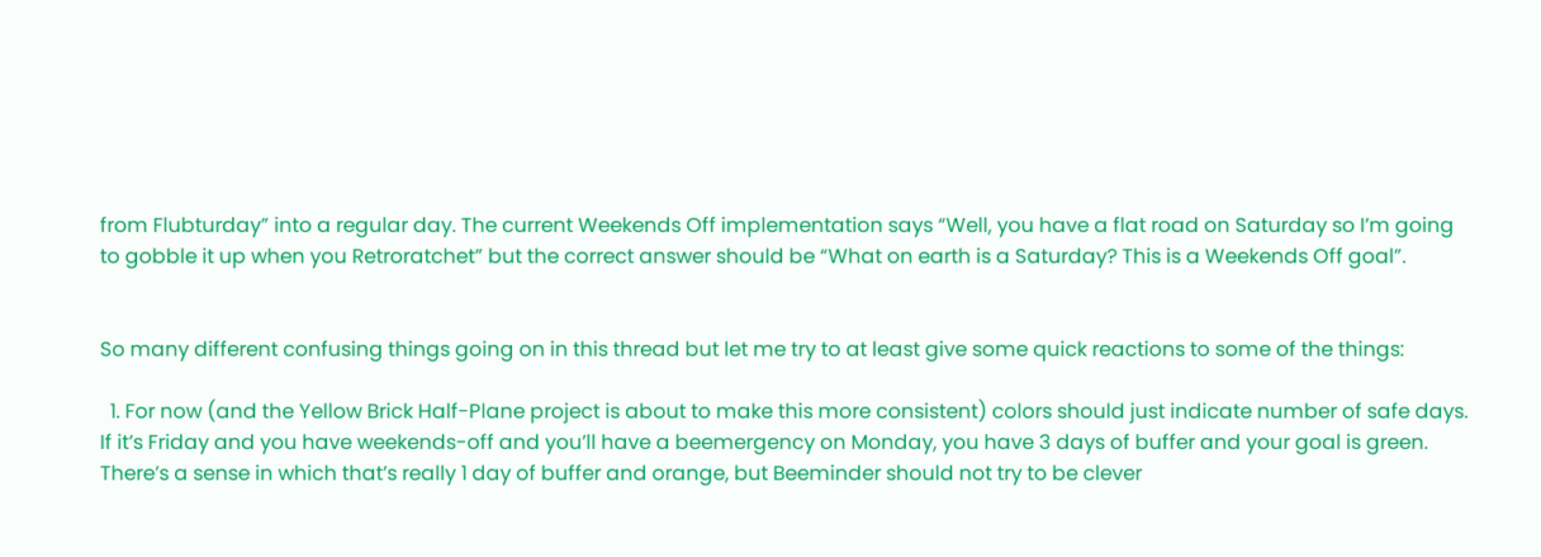from Flubturday” into a regular day. The current Weekends Off implementation says “Well, you have a flat road on Saturday so I’m going to gobble it up when you Retroratchet” but the correct answer should be “What on earth is a Saturday? This is a Weekends Off goal”.


So many different confusing things going on in this thread but let me try to at least give some quick reactions to some of the things:

  1. For now (and the Yellow Brick Half-Plane project is about to make this more consistent) colors should just indicate number of safe days. If it’s Friday and you have weekends-off and you’ll have a beemergency on Monday, you have 3 days of buffer and your goal is green. There’s a sense in which that’s really 1 day of buffer and orange, but Beeminder should not try to be clever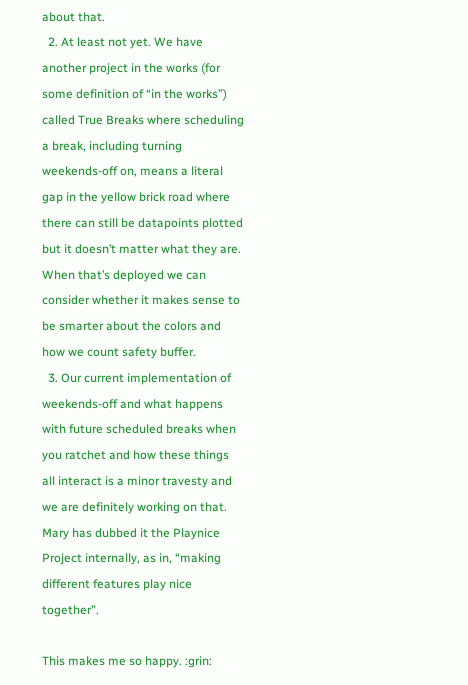about that.
  2. At least not yet. We have another project in the works (for some definition of “in the works”) called True Breaks where scheduling a break, including turning weekends-off on, means a literal gap in the yellow brick road where there can still be datapoints plotted but it doesn’t matter what they are. When that’s deployed we can consider whether it makes sense to be smarter about the colors and how we count safety buffer.
  3. Our current implementation of weekends-off and what happens with future scheduled breaks when you ratchet and how these things all interact is a minor travesty and we are definitely working on that. Mary has dubbed it the Playnice Project internally, as in, “making different features play nice together”.

This makes me so happy. :grin: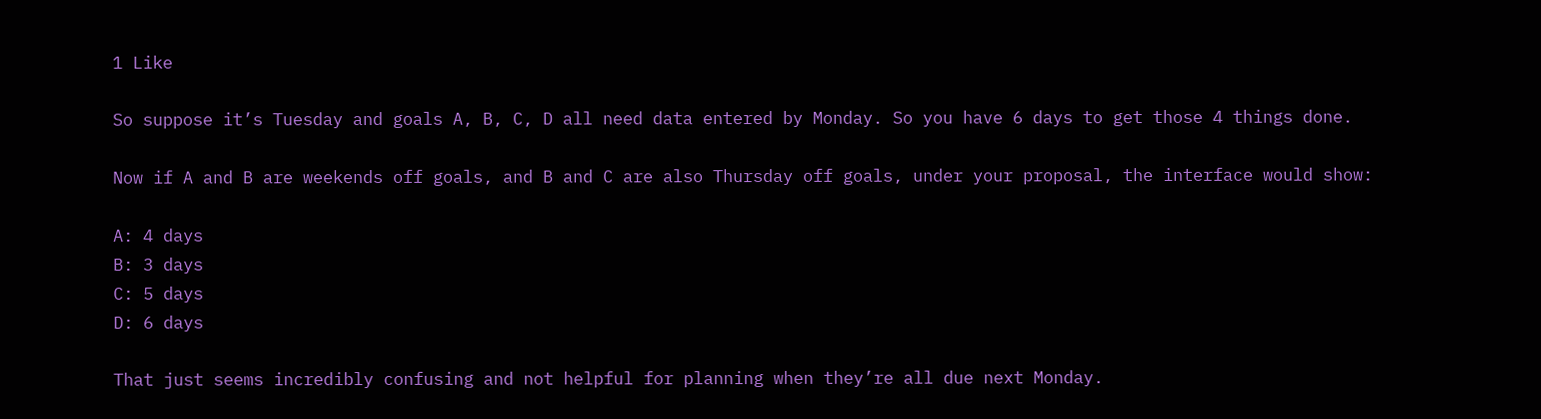1 Like

So suppose it’s Tuesday and goals A, B, C, D all need data entered by Monday. So you have 6 days to get those 4 things done.

Now if A and B are weekends off goals, and B and C are also Thursday off goals, under your proposal, the interface would show:

A: 4 days
B: 3 days
C: 5 days
D: 6 days

That just seems incredibly confusing and not helpful for planning when they’re all due next Monday.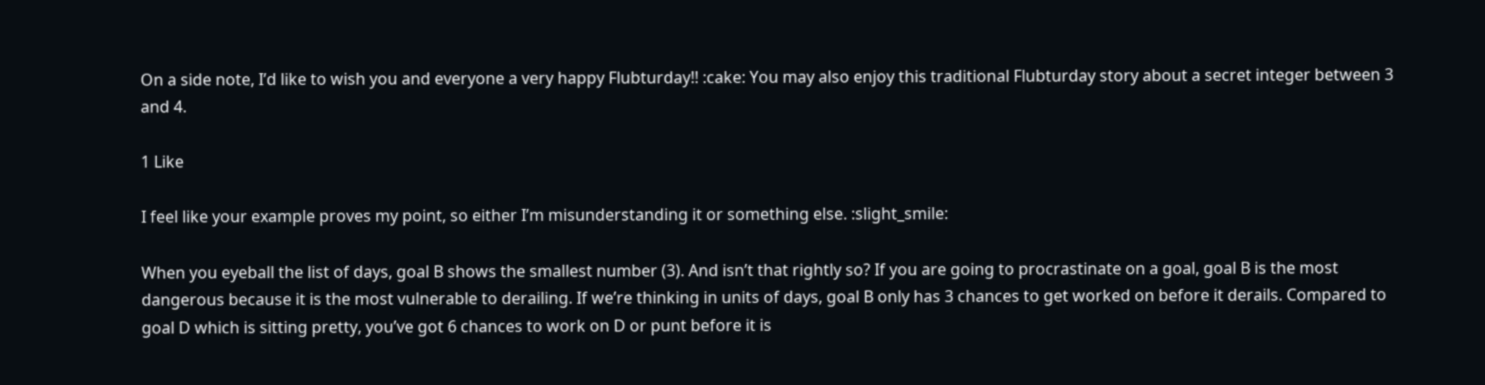On a side note, I’d like to wish you and everyone a very happy Flubturday!! :cake: You may also enjoy this traditional Flubturday story about a secret integer between 3 and 4.

1 Like

I feel like your example proves my point, so either I’m misunderstanding it or something else. :slight_smile:

When you eyeball the list of days, goal B shows the smallest number (3). And isn’t that rightly so? If you are going to procrastinate on a goal, goal B is the most dangerous because it is the most vulnerable to derailing. If we’re thinking in units of days, goal B only has 3 chances to get worked on before it derails. Compared to goal D which is sitting pretty, you’ve got 6 chances to work on D or punt before it is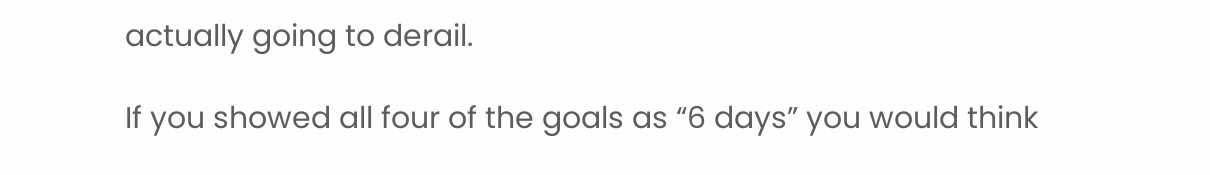actually going to derail.

If you showed all four of the goals as “6 days” you would think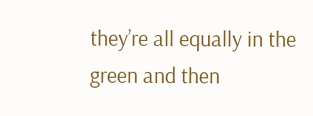they’re all equally in the green and then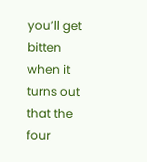you’ll get bitten when it turns out that the four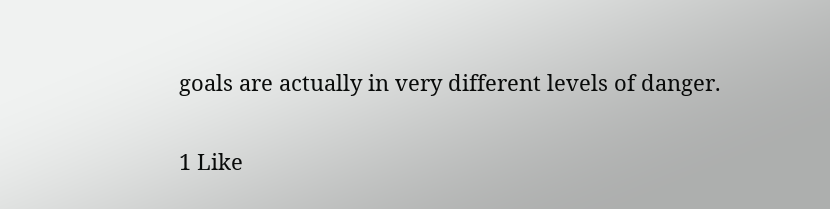goals are actually in very different levels of danger.

1 Like